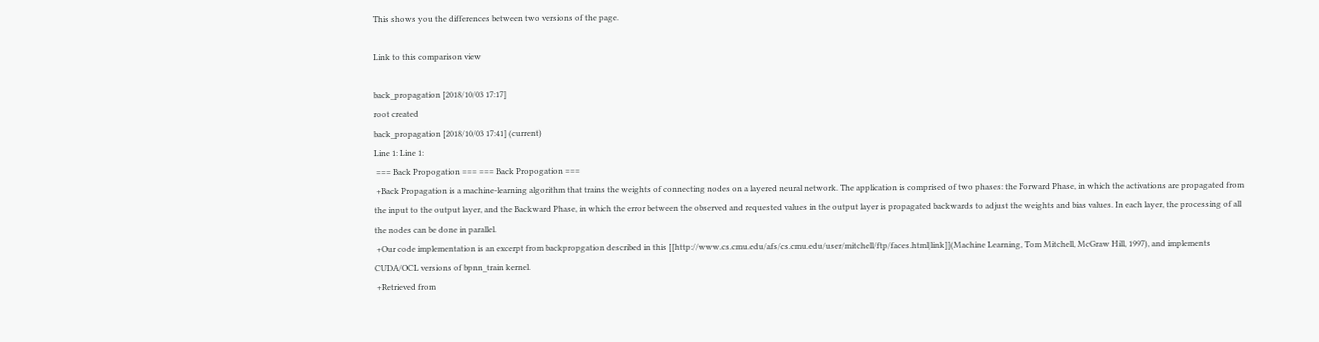This shows you the differences between two versions of the page.

Link to this comparison view

back_propagation [2018/10/03 17:17]
root created
back_propagation [2018/10/03 17:41] (current)
Line 1: Line 1:
 === Back Propogation === === Back Propogation ===
 +Back Propagation is a machine-learning algorithm that trains the weights of connecting nodes on a layered neural network. The application is comprised of two phases: the Forward Phase, in which the activations are propagated from the input to the output layer, and the Backward Phase, in which the error between the observed and requested values in the output layer is propagated backwards to adjust the weights and bias values. In each layer, the processing of all the nodes can be done in parallel.
 +Our code implementation is an excerpt from backpropgation described in this [[http://www.cs.cmu.edu/afs/cs.cmu.edu/user/mitchell/ftp/faces.html|link]](Machine Learning, Tom Mitchell, McGraw Hill, 1997), and implements CUDA/OCL versions of bpnn_train kernel.
 +Retrieved from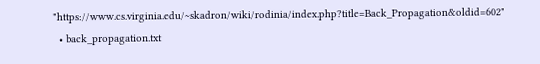"https://www.cs.virginia.edu/~skadron/wiki/rodinia/index.php?title=Back_Propagation&oldid=602"
  • back_propagation.txt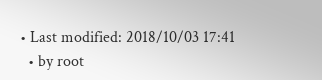• Last modified: 2018/10/03 17:41
  • by root